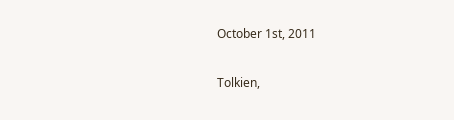October 1st, 2011

Tolkien,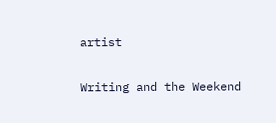artist

Writing and the Weekend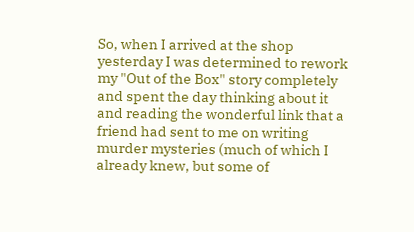So, when I arrived at the shop yesterday I was determined to rework my "Out of the Box" story completely and spent the day thinking about it and reading the wonderful link that a friend had sent to me on writing murder mysteries (much of which I already knew, but some of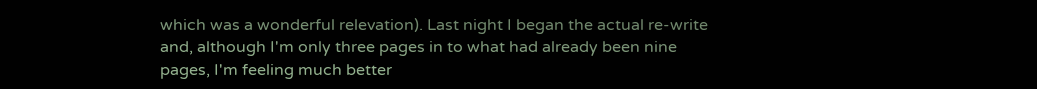which was a wonderful relevation). Last night I began the actual re-write and, although I'm only three pages in to what had already been nine pages, I'm feeling much better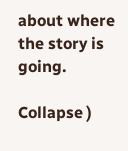about where the story is going.

Collapse )